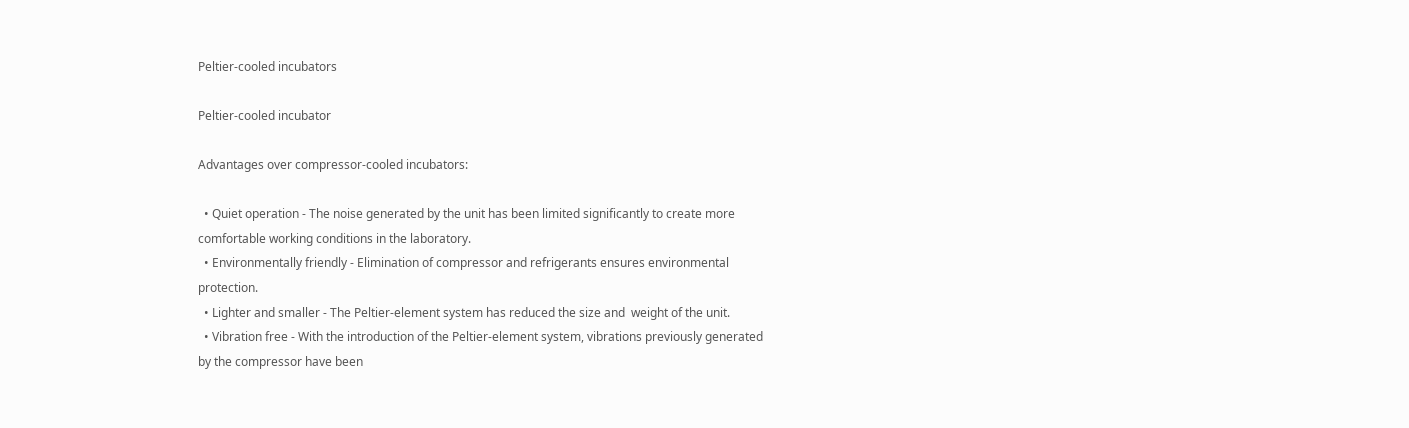Peltier-cooled incubators

Peltier-cooled incubator

Advantages over compressor-cooled incubators:

  • Quiet operation - The noise generated by the unit has been limited significantly to create more comfortable working conditions in the laboratory.
  • Environmentally friendly - Elimination of compressor and refrigerants ensures environmental protection.
  • Lighter and smaller - The Peltier-element system has reduced the size and  weight of the unit.
  • Vibration free - With the introduction of the Peltier-element system, vibrations previously generated by the compressor have been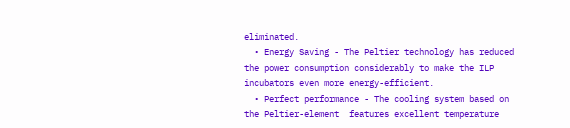eliminated.
  • Energy Saving - The Peltier technology has reduced the power consumption considerably to make the ILP incubators even more energy-efficient.
  • Perfect performance - The cooling system based on the Peltier-element  features excellent temperature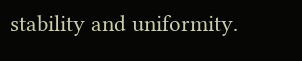stability and uniformity.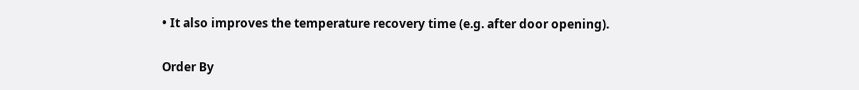• It also improves the temperature recovery time (e.g. after door opening).

Order By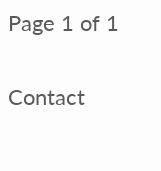Page 1 of 1

Contact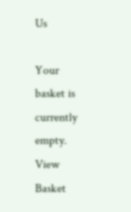Us

Your basket is currently empty. View Basket